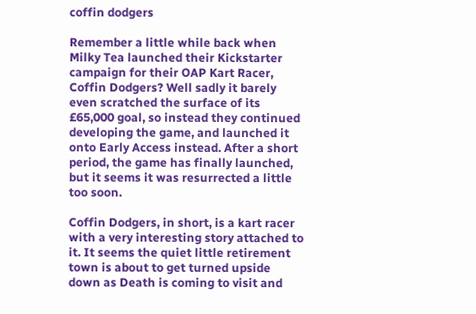coffin dodgers

Remember a little while back when Milky Tea launched their Kickstarter campaign for their OAP Kart Racer, Coffin Dodgers? Well sadly it barely even scratched the surface of its £65,000 goal, so instead they continued developing the game, and launched it onto Early Access instead. After a short period, the game has finally launched, but it seems it was resurrected a little too soon.

Coffin Dodgers, in short, is a kart racer with a very interesting story attached to it. It seems the quiet little retirement town is about to get turned upside down as Death is coming to visit and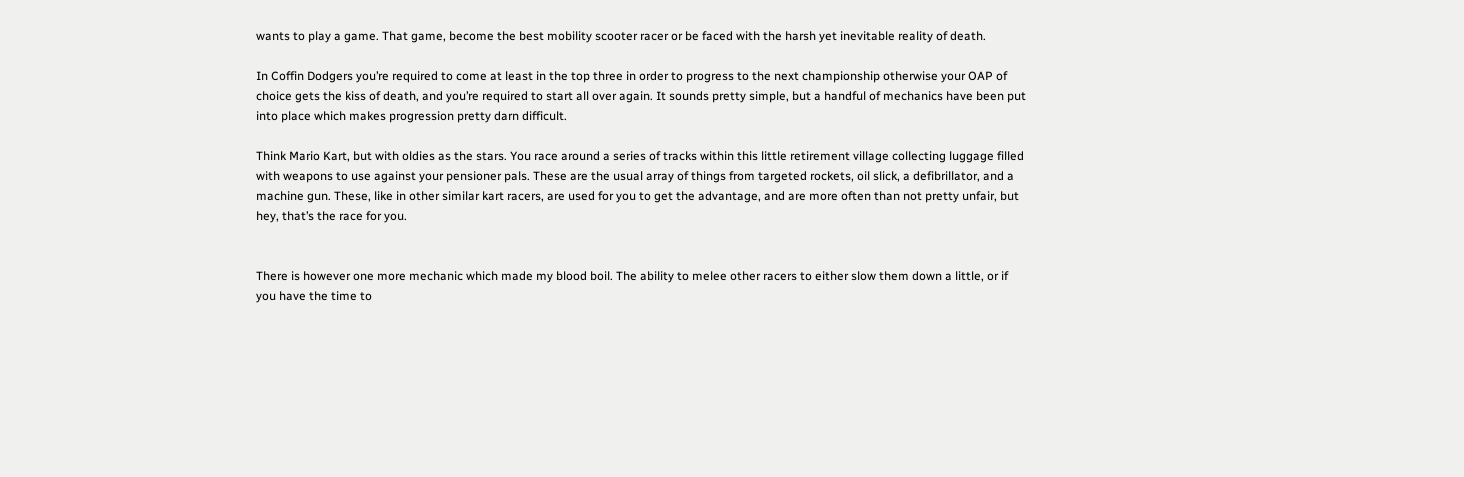wants to play a game. That game, become the best mobility scooter racer or be faced with the harsh yet inevitable reality of death.

In Coffin Dodgers you’re required to come at least in the top three in order to progress to the next championship otherwise your OAP of choice gets the kiss of death, and you’re required to start all over again. It sounds pretty simple, but a handful of mechanics have been put into place which makes progression pretty darn difficult.

Think Mario Kart, but with oldies as the stars. You race around a series of tracks within this little retirement village collecting luggage filled with weapons to use against your pensioner pals. These are the usual array of things from targeted rockets, oil slick, a defibrillator, and a machine gun. These, like in other similar kart racers, are used for you to get the advantage, and are more often than not pretty unfair, but hey, that’s the race for you.


There is however one more mechanic which made my blood boil. The ability to melee other racers to either slow them down a little, or if you have the time to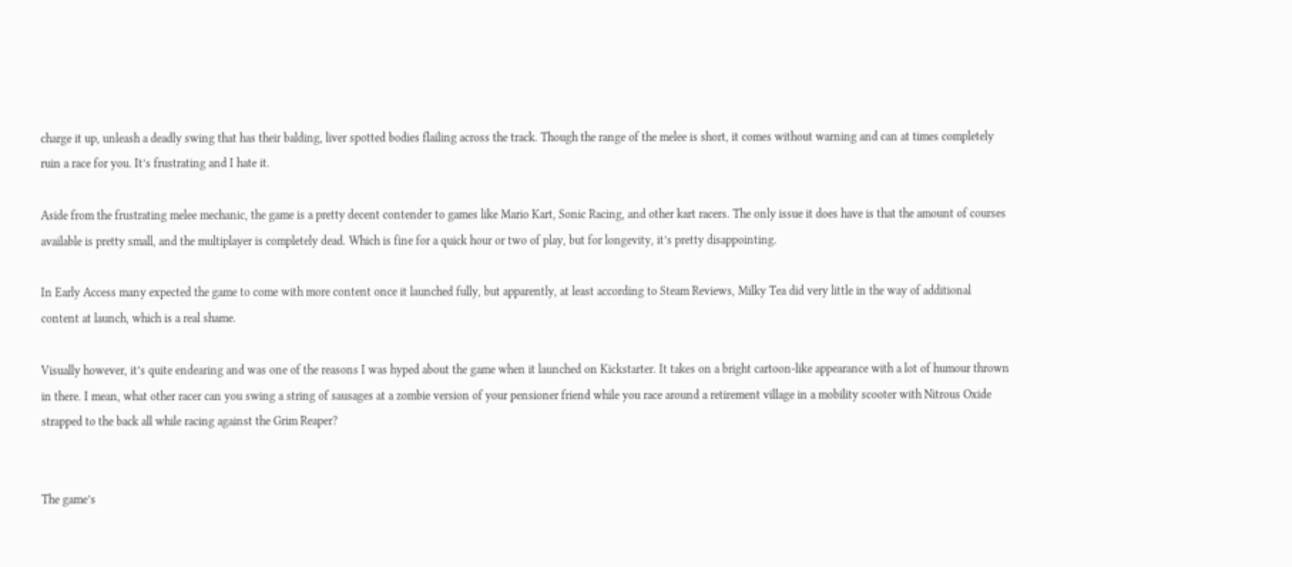charge it up, unleash a deadly swing that has their balding, liver spotted bodies flailing across the track. Though the range of the melee is short, it comes without warning and can at times completely ruin a race for you. It’s frustrating and I hate it.

Aside from the frustrating melee mechanic, the game is a pretty decent contender to games like Mario Kart, Sonic Racing, and other kart racers. The only issue it does have is that the amount of courses available is pretty small, and the multiplayer is completely dead. Which is fine for a quick hour or two of play, but for longevity, it’s pretty disappointing.

In Early Access many expected the game to come with more content once it launched fully, but apparently, at least according to Steam Reviews, Milky Tea did very little in the way of additional content at launch, which is a real shame.

Visually however, it’s quite endearing and was one of the reasons I was hyped about the game when it launched on Kickstarter. It takes on a bright cartoon-like appearance with a lot of humour thrown in there. I mean, what other racer can you swing a string of sausages at a zombie version of your pensioner friend while you race around a retirement village in a mobility scooter with Nitrous Oxide strapped to the back all while racing against the Grim Reaper?


The game’s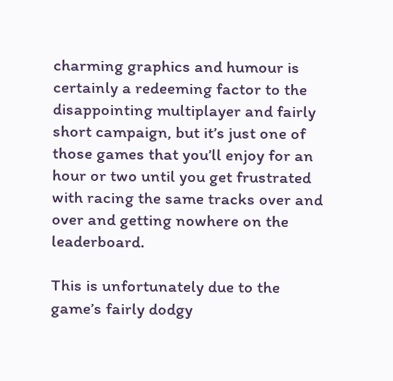charming graphics and humour is certainly a redeeming factor to the disappointing multiplayer and fairly short campaign, but it’s just one of those games that you’ll enjoy for an hour or two until you get frustrated with racing the same tracks over and over and getting nowhere on the leaderboard.

This is unfortunately due to the game’s fairly dodgy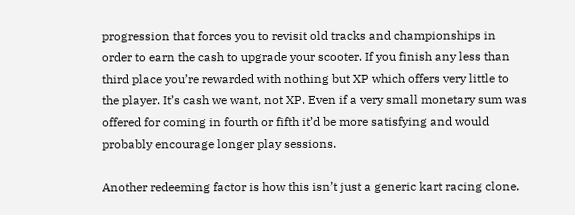progression that forces you to revisit old tracks and championships in order to earn the cash to upgrade your scooter. If you finish any less than third place you’re rewarded with nothing but XP which offers very little to the player. It’s cash we want, not XP. Even if a very small monetary sum was offered for coming in fourth or fifth it’d be more satisfying and would probably encourage longer play sessions.

Another redeeming factor is how this isn’t just a generic kart racing clone.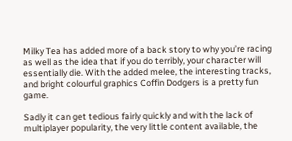Milky Tea has added more of a back story to why you’re racing as well as the idea that if you do terribly, your character will essentially die. With the added melee, the interesting tracks, and bright colourful graphics Coffin Dodgers is a pretty fun game.

Sadly it can get tedious fairly quickly and with the lack of multiplayer popularity, the very little content available, the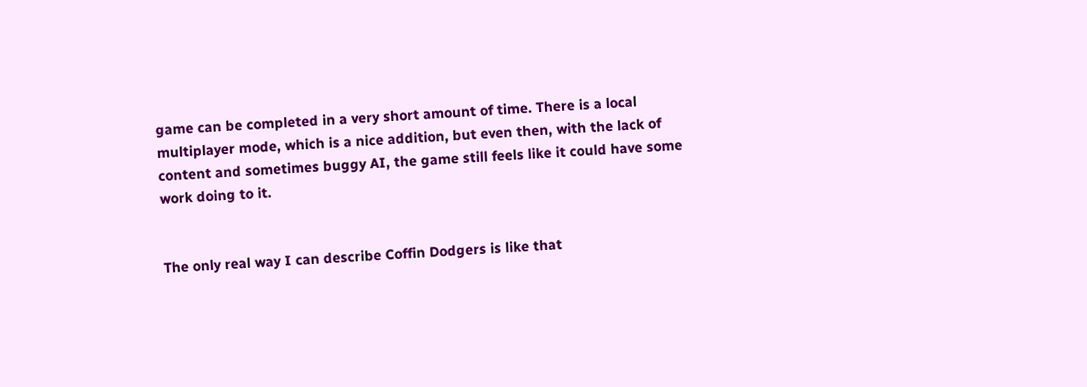game can be completed in a very short amount of time. There is a local multiplayer mode, which is a nice addition, but even then, with the lack of content and sometimes buggy AI, the game still feels like it could have some work doing to it.


The only real way I can describe Coffin Dodgers is like that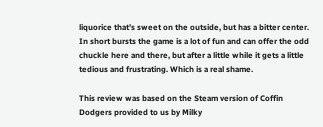liquorice that’s sweet on the outside, but has a bitter center. In short bursts the game is a lot of fun and can offer the odd chuckle here and there, but after a little while it gets a little tedious and frustrating. Which is a real shame.

This review was based on the Steam version of Coffin Dodgers provided to us by Milky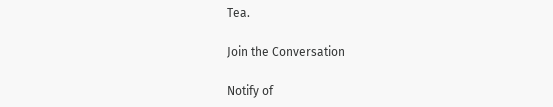Tea.

Join the Conversation

Notify of